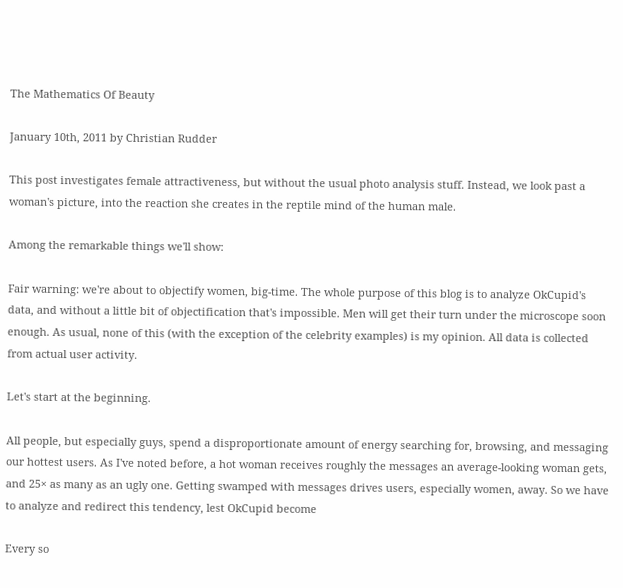The Mathematics Of Beauty

January 10th, 2011 by Christian Rudder

This post investigates female attractiveness, but without the usual photo analysis stuff. Instead, we look past a woman's picture, into the reaction she creates in the reptile mind of the human male.

Among the remarkable things we'll show:

Fair warning: we're about to objectify women, big-time. The whole purpose of this blog is to analyze OkCupid's data, and without a little bit of objectification that's impossible. Men will get their turn under the microscope soon enough. As usual, none of this (with the exception of the celebrity examples) is my opinion. All data is collected from actual user activity.

Let's start at the beginning.

All people, but especially guys, spend a disproportionate amount of energy searching for, browsing, and messaging our hottest users. As I've noted before, a hot woman receives roughly the messages an average-looking woman gets, and 25× as many as an ugly one. Getting swamped with messages drives users, especially women, away. So we have to analyze and redirect this tendency, lest OkCupid become

Every so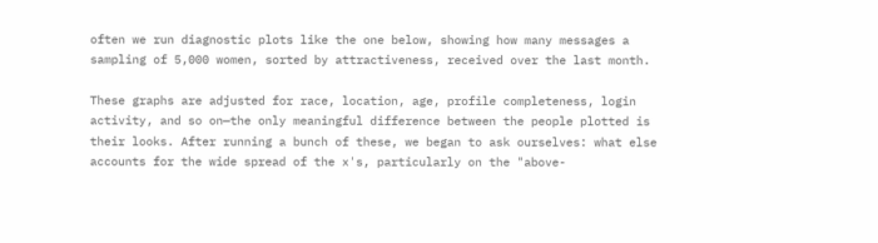often we run diagnostic plots like the one below, showing how many messages a sampling of 5,000 women, sorted by attractiveness, received over the last month.

These graphs are adjusted for race, location, age, profile completeness, login activity, and so on—the only meaningful difference between the people plotted is their looks. After running a bunch of these, we began to ask ourselves: what else accounts for the wide spread of the x's, particularly on the "above-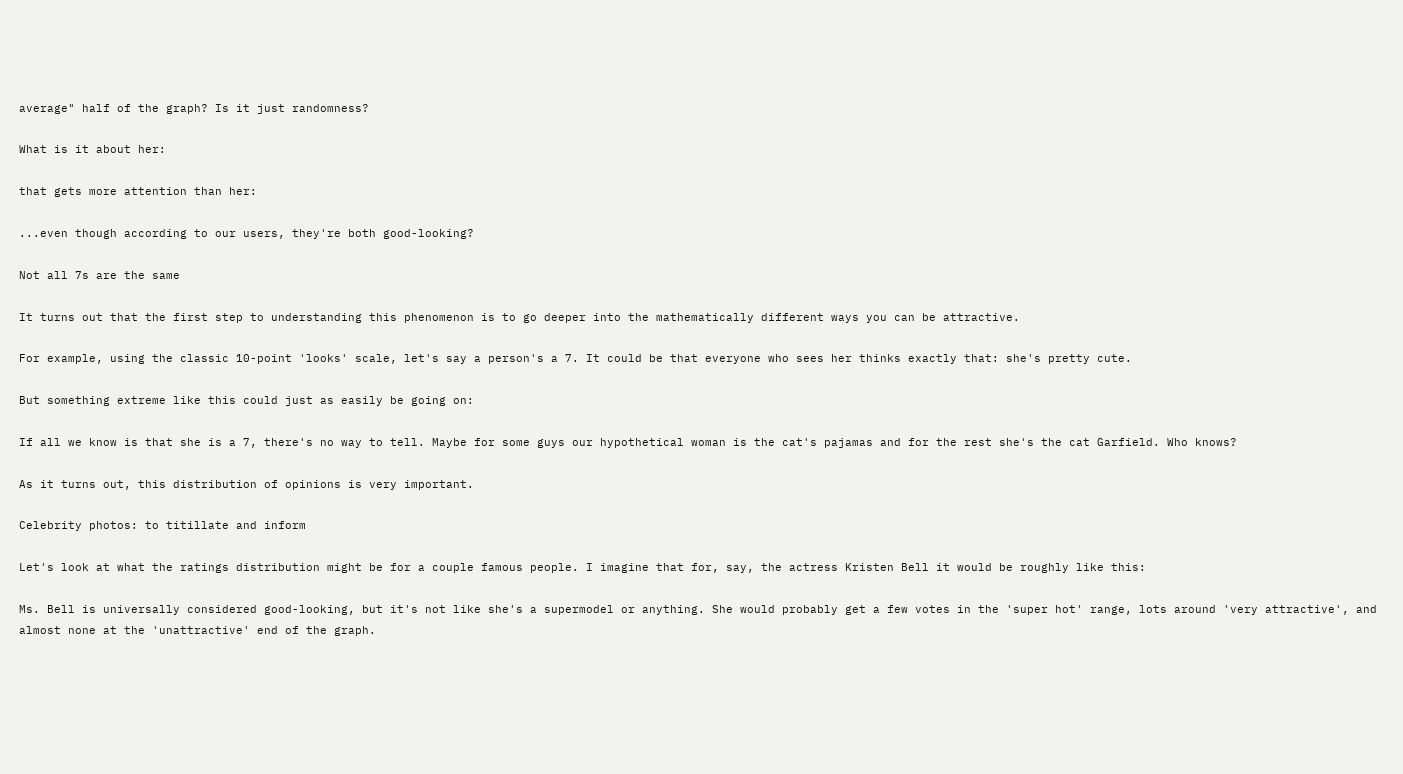average" half of the graph? Is it just randomness?

What is it about her:

that gets more attention than her:

...even though according to our users, they're both good-looking?

Not all 7s are the same

It turns out that the first step to understanding this phenomenon is to go deeper into the mathematically different ways you can be attractive.

For example, using the classic 10-point 'looks' scale, let's say a person's a 7. It could be that everyone who sees her thinks exactly that: she's pretty cute.

But something extreme like this could just as easily be going on:

If all we know is that she is a 7, there's no way to tell. Maybe for some guys our hypothetical woman is the cat's pajamas and for the rest she's the cat Garfield. Who knows?

As it turns out, this distribution of opinions is very important.

Celebrity photos: to titillate and inform

Let's look at what the ratings distribution might be for a couple famous people. I imagine that for, say, the actress Kristen Bell it would be roughly like this:

Ms. Bell is universally considered good-looking, but it's not like she's a supermodel or anything. She would probably get a few votes in the 'super hot' range, lots around 'very attractive', and almost none at the 'unattractive' end of the graph.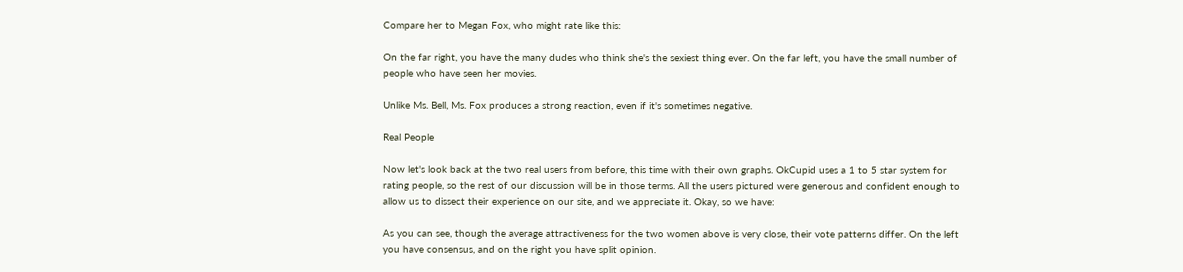Compare her to Megan Fox, who might rate like this:

On the far right, you have the many dudes who think she's the sexiest thing ever. On the far left, you have the small number of people who have seen her movies.

Unlike Ms. Bell, Ms. Fox produces a strong reaction, even if it's sometimes negative.

Real People

Now let's look back at the two real users from before, this time with their own graphs. OkCupid uses a 1 to 5 star system for rating people, so the rest of our discussion will be in those terms. All the users pictured were generous and confident enough to allow us to dissect their experience on our site, and we appreciate it. Okay, so we have:

As you can see, though the average attractiveness for the two women above is very close, their vote patterns differ. On the left you have consensus, and on the right you have split opinion.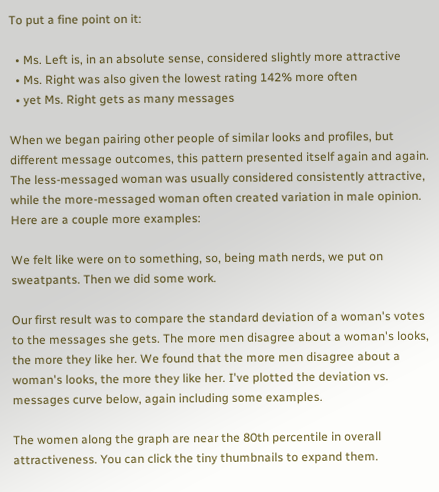To put a fine point on it:

  • Ms. Left is, in an absolute sense, considered slightly more attractive
  • Ms. Right was also given the lowest rating 142% more often
  • yet Ms. Right gets as many messages

When we began pairing other people of similar looks and profiles, but different message outcomes, this pattern presented itself again and again. The less-messaged woman was usually considered consistently attractive, while the more-messaged woman often created variation in male opinion. Here are a couple more examples:

We felt like were on to something, so, being math nerds, we put on sweatpants. Then we did some work.

Our first result was to compare the standard deviation of a woman's votes to the messages she gets. The more men disagree about a woman's looks, the more they like her. We found that the more men disagree about a woman's looks, the more they like her. I've plotted the deviation vs. messages curve below, again including some examples.

The women along the graph are near the 80th percentile in overall attractiveness. You can click the tiny thumbnails to expand them.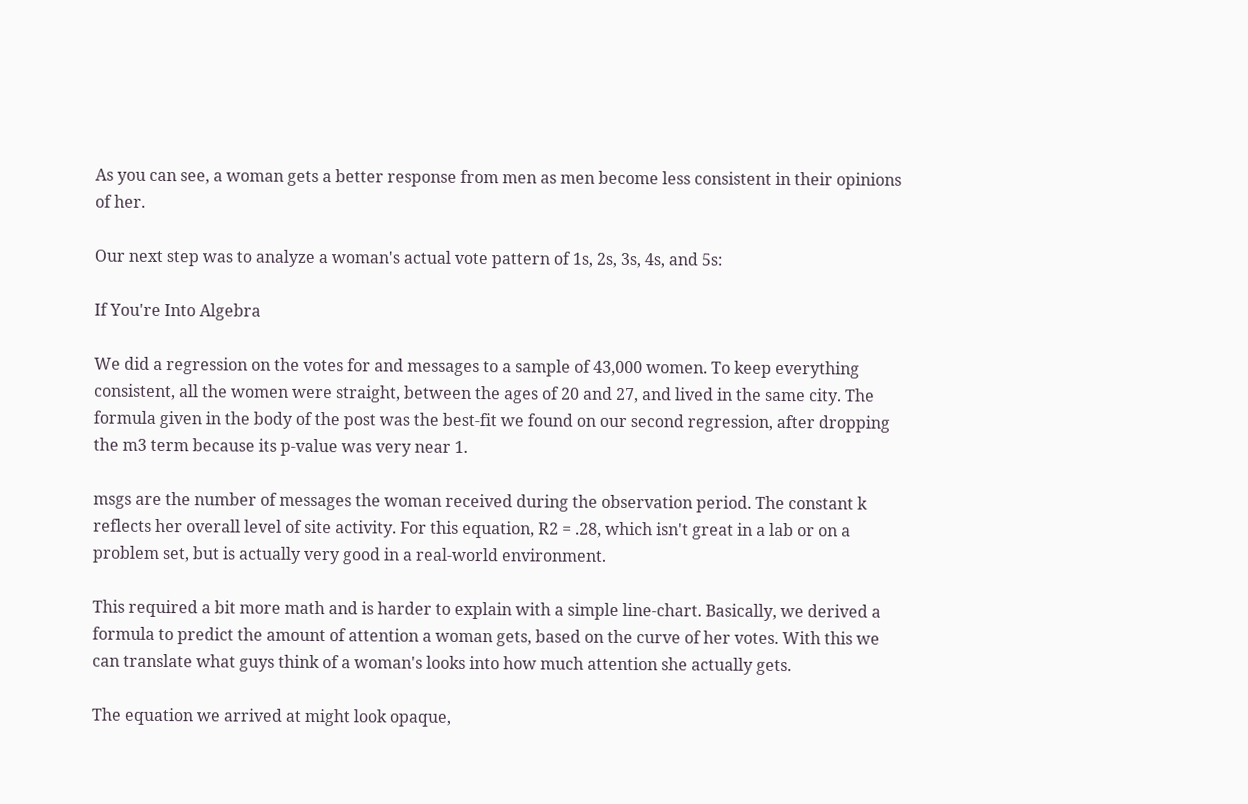As you can see, a woman gets a better response from men as men become less consistent in their opinions of her.

Our next step was to analyze a woman's actual vote pattern of 1s, 2s, 3s, 4s, and 5s:

If You're Into Algebra

We did a regression on the votes for and messages to a sample of 43,000 women. To keep everything consistent, all the women were straight, between the ages of 20 and 27, and lived in the same city. The formula given in the body of the post was the best-fit we found on our second regression, after dropping the m3 term because its p-value was very near 1.

msgs are the number of messages the woman received during the observation period. The constant k reflects her overall level of site activity. For this equation, R2 = .28, which isn't great in a lab or on a problem set, but is actually very good in a real-world environment.

This required a bit more math and is harder to explain with a simple line-chart. Basically, we derived a formula to predict the amount of attention a woman gets, based on the curve of her votes. With this we can translate what guys think of a woman's looks into how much attention she actually gets.

The equation we arrived at might look opaque,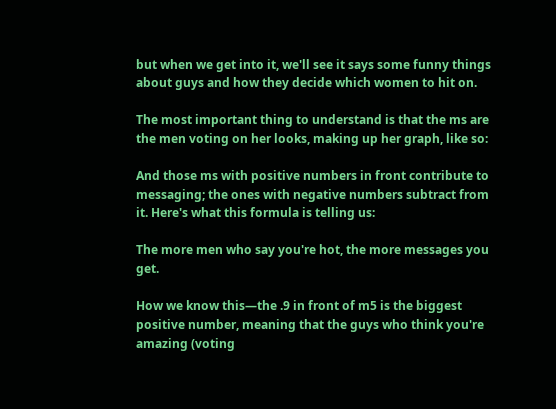but when we get into it, we'll see it says some funny things about guys and how they decide which women to hit on.

The most important thing to understand is that the ms are the men voting on her looks, making up her graph, like so:

And those ms with positive numbers in front contribute to messaging; the ones with negative numbers subtract from it. Here's what this formula is telling us:

The more men who say you're hot, the more messages you get.

How we know this—the .9 in front of m5 is the biggest positive number, meaning that the guys who think you're amazing (voting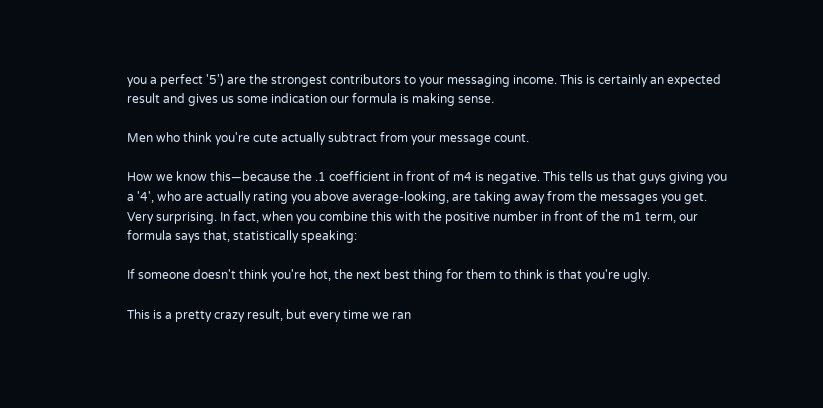you a perfect '5') are the strongest contributors to your messaging income. This is certainly an expected result and gives us some indication our formula is making sense.

Men who think you're cute actually subtract from your message count.

How we know this—because the .1 coefficient in front of m4 is negative. This tells us that guys giving you a '4', who are actually rating you above average-looking, are taking away from the messages you get. Very surprising. In fact, when you combine this with the positive number in front of the m1 term, our formula says that, statistically speaking:

If someone doesn't think you're hot, the next best thing for them to think is that you're ugly.

This is a pretty crazy result, but every time we ran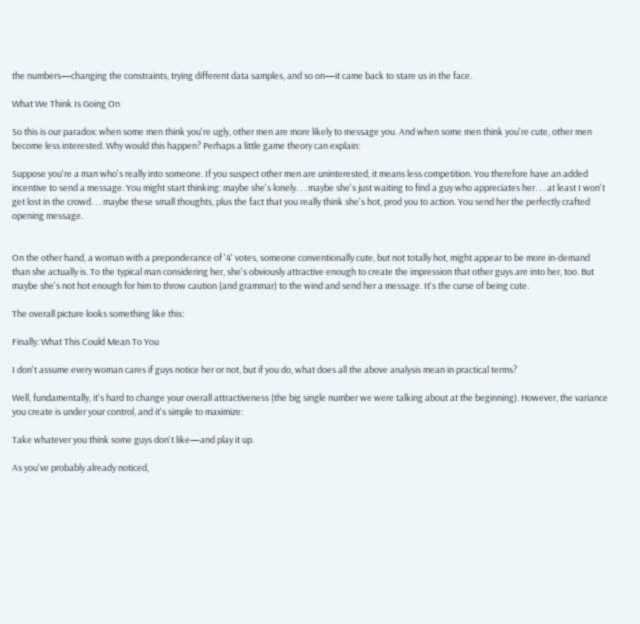the numbers—changing the constraints, trying different data samples, and so on—it came back to stare us in the face.

What We Think Is Going On

So this is our paradox: when some men think you're ugly, other men are more likely to message you. And when some men think you're cute, other men become less interested. Why would this happen? Perhaps a little game theory can explain:

Suppose you're a man who's really into someone. If you suspect other men are uninterested, it means less competition. You therefore have an added incentive to send a message. You might start thinking: maybe she's lonely. . . maybe she's just waiting to find a guy who appreciates her. . . at least I won't get lost in the crowd. . . maybe these small thoughts, plus the fact that you really think she's hot, prod you to action. You send her the perfectly crafted opening message.


On the other hand, a woman with a preponderance of '4' votes, someone conventionally cute, but not totally hot, might appear to be more in-demand than she actually is. To the typical man considering her, she's obviously attractive enough to create the impression that other guys are into her, too. But maybe she's not hot enough for him to throw caution (and grammar) to the wind and send her a message. It's the curse of being cute.

The overall picture looks something like this:

Finally: What This Could Mean To You

I don't assume every woman cares if guys notice her or not, but if you do, what does all the above analysis mean in practical terms?

Well, fundamentally, it's hard to change your overall attractiveness (the big single number we were talking about at the beginning). However, the variance you create is under your control, and it's simple to maximize:

Take whatever you think some guys don't like—and play it up.

As you've probably already noticed,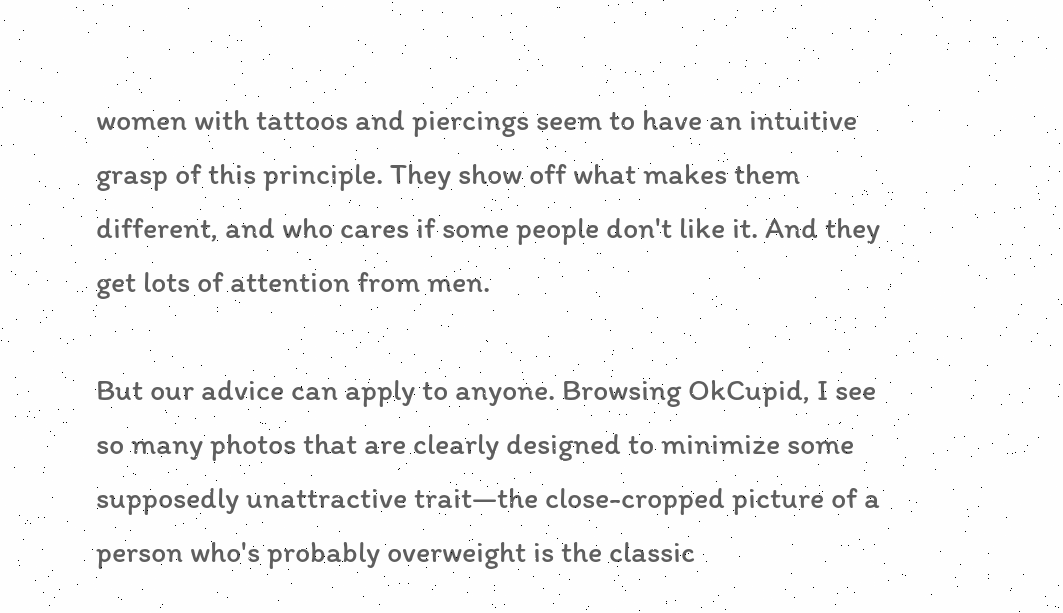women with tattoos and piercings seem to have an intuitive grasp of this principle. They show off what makes them different, and who cares if some people don't like it. And they get lots of attention from men.

But our advice can apply to anyone. Browsing OkCupid, I see so many photos that are clearly designed to minimize some supposedly unattractive trait—the close-cropped picture of a person who's probably overweight is the classic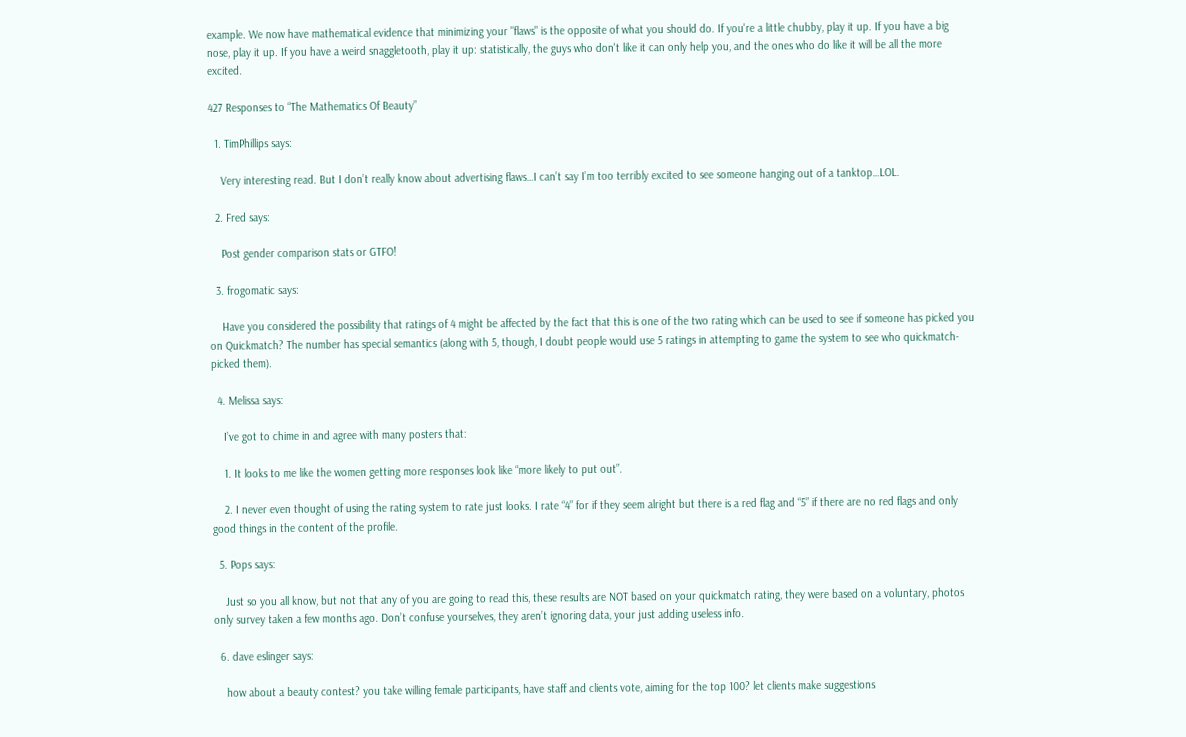example. We now have mathematical evidence that minimizing your "flaws" is the opposite of what you should do. If you're a little chubby, play it up. If you have a big nose, play it up. If you have a weird snaggletooth, play it up: statistically, the guys who don't like it can only help you, and the ones who do like it will be all the more excited.

427 Responses to “The Mathematics Of Beauty”

  1. TimPhillips says:

    Very interesting read. But I don’t really know about advertising flaws…I can’t say I’m too terribly excited to see someone hanging out of a tanktop…LOL.

  2. Fred says:

    Post gender comparison stats or GTFO!

  3. frogomatic says:

    Have you considered the possibility that ratings of 4 might be affected by the fact that this is one of the two rating which can be used to see if someone has picked you on Quickmatch? The number has special semantics (along with 5, though, I doubt people would use 5 ratings in attempting to game the system to see who quickmatch-picked them).

  4. Melissa says:

    I’ve got to chime in and agree with many posters that:

    1. It looks to me like the women getting more responses look like “more likely to put out”.

    2. I never even thought of using the rating system to rate just looks. I rate “4” for if they seem alright but there is a red flag and “5” if there are no red flags and only good things in the content of the profile.

  5. Pops says:

    Just so you all know, but not that any of you are going to read this, these results are NOT based on your quickmatch rating, they were based on a voluntary, photos only survey taken a few months ago. Don’t confuse yourselves, they aren’t ignoring data, your just adding useless info.

  6. dave eslinger says:

    how about a beauty contest? you take willing female participants, have staff and clients vote, aiming for the top 100? let clients make suggestions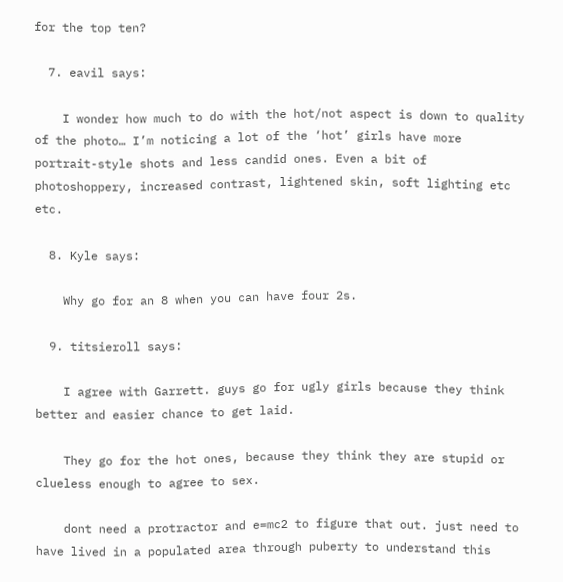for the top ten?

  7. eavil says:

    I wonder how much to do with the hot/not aspect is down to quality of the photo… I’m noticing a lot of the ‘hot’ girls have more portrait-style shots and less candid ones. Even a bit of photoshoppery, increased contrast, lightened skin, soft lighting etc etc.

  8. Kyle says:

    Why go for an 8 when you can have four 2s.

  9. titsieroll says:

    I agree with Garrett. guys go for ugly girls because they think better and easier chance to get laid.

    They go for the hot ones, because they think they are stupid or clueless enough to agree to sex.

    dont need a protractor and e=mc2 to figure that out. just need to have lived in a populated area through puberty to understand this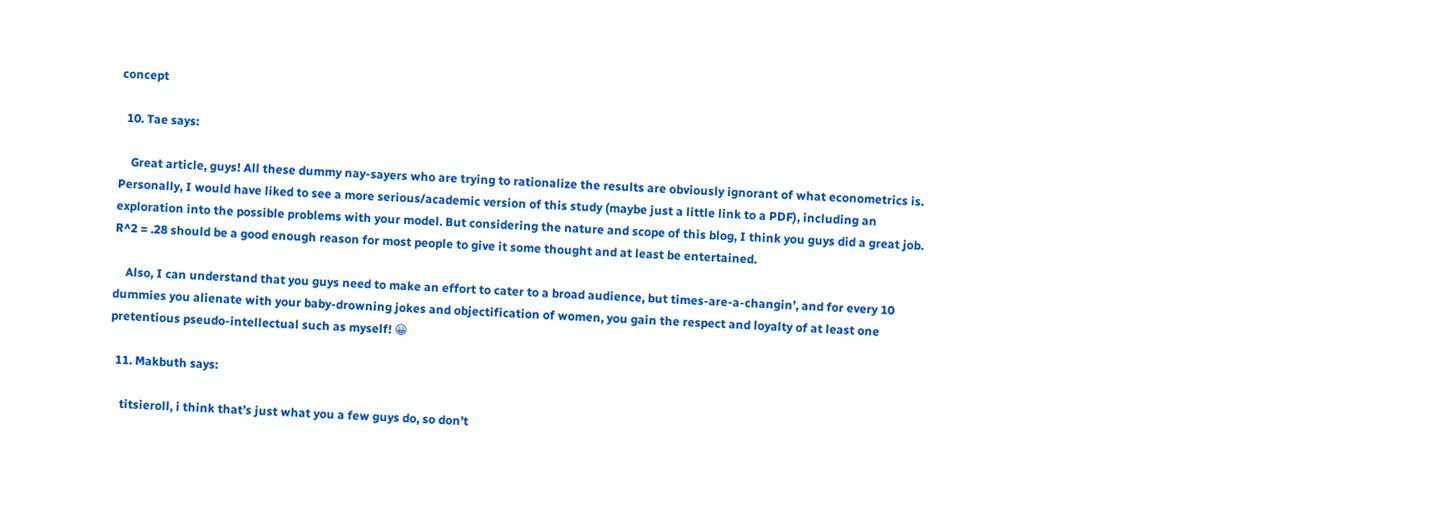concept

  10. Tae says:

    Great article, guys! All these dummy nay-sayers who are trying to rationalize the results are obviously ignorant of what econometrics is. Personally, I would have liked to see a more serious/academic version of this study (maybe just a little link to a PDF), including an exploration into the possible problems with your model. But considering the nature and scope of this blog, I think you guys did a great job. R^2 = .28 should be a good enough reason for most people to give it some thought and at least be entertained.

    Also, I can understand that you guys need to make an effort to cater to a broad audience, but times-are-a-changin’, and for every 10 dummies you alienate with your baby-drowning jokes and objectification of women, you gain the respect and loyalty of at least one pretentious pseudo-intellectual such as myself! 😀

  11. Makbuth says:

    titsieroll, i think that’s just what you a few guys do, so don’t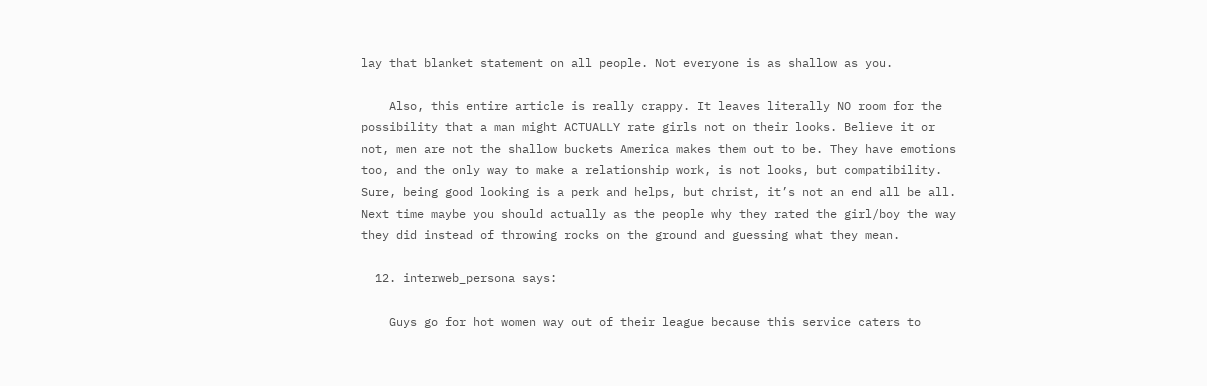lay that blanket statement on all people. Not everyone is as shallow as you.

    Also, this entire article is really crappy. It leaves literally NO room for the possibility that a man might ACTUALLY rate girls not on their looks. Believe it or not, men are not the shallow buckets America makes them out to be. They have emotions too, and the only way to make a relationship work, is not looks, but compatibility. Sure, being good looking is a perk and helps, but christ, it’s not an end all be all. Next time maybe you should actually as the people why they rated the girl/boy the way they did instead of throwing rocks on the ground and guessing what they mean.

  12. interweb_persona says:

    Guys go for hot women way out of their league because this service caters to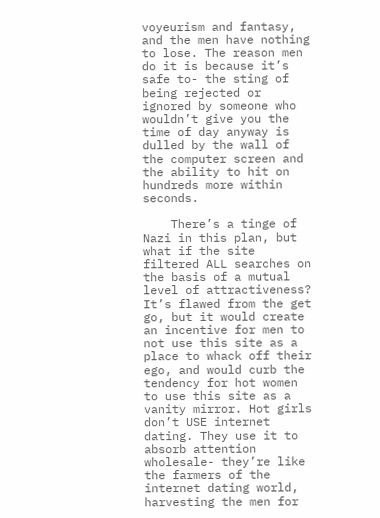voyeurism and fantasy, and the men have nothing to lose. The reason men do it is because it’s safe to- the sting of being rejected or ignored by someone who wouldn’t give you the time of day anyway is dulled by the wall of the computer screen and the ability to hit on hundreds more within seconds.

    There’s a tinge of Nazi in this plan, but what if the site filtered ALL searches on the basis of a mutual level of attractiveness? It’s flawed from the get go, but it would create an incentive for men to not use this site as a place to whack off their ego, and would curb the tendency for hot women to use this site as a vanity mirror. Hot girls don’t USE internet dating. They use it to absorb attention wholesale- they’re like the farmers of the internet dating world, harvesting the men for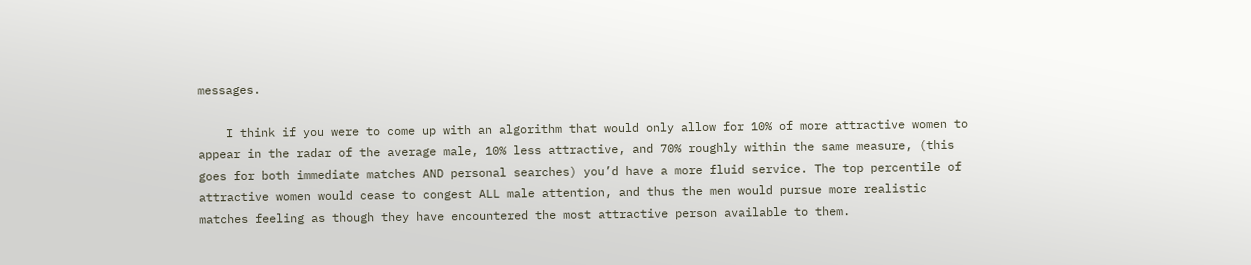messages.

    I think if you were to come up with an algorithm that would only allow for 10% of more attractive women to appear in the radar of the average male, 10% less attractive, and 70% roughly within the same measure, (this goes for both immediate matches AND personal searches) you’d have a more fluid service. The top percentile of attractive women would cease to congest ALL male attention, and thus the men would pursue more realistic matches feeling as though they have encountered the most attractive person available to them.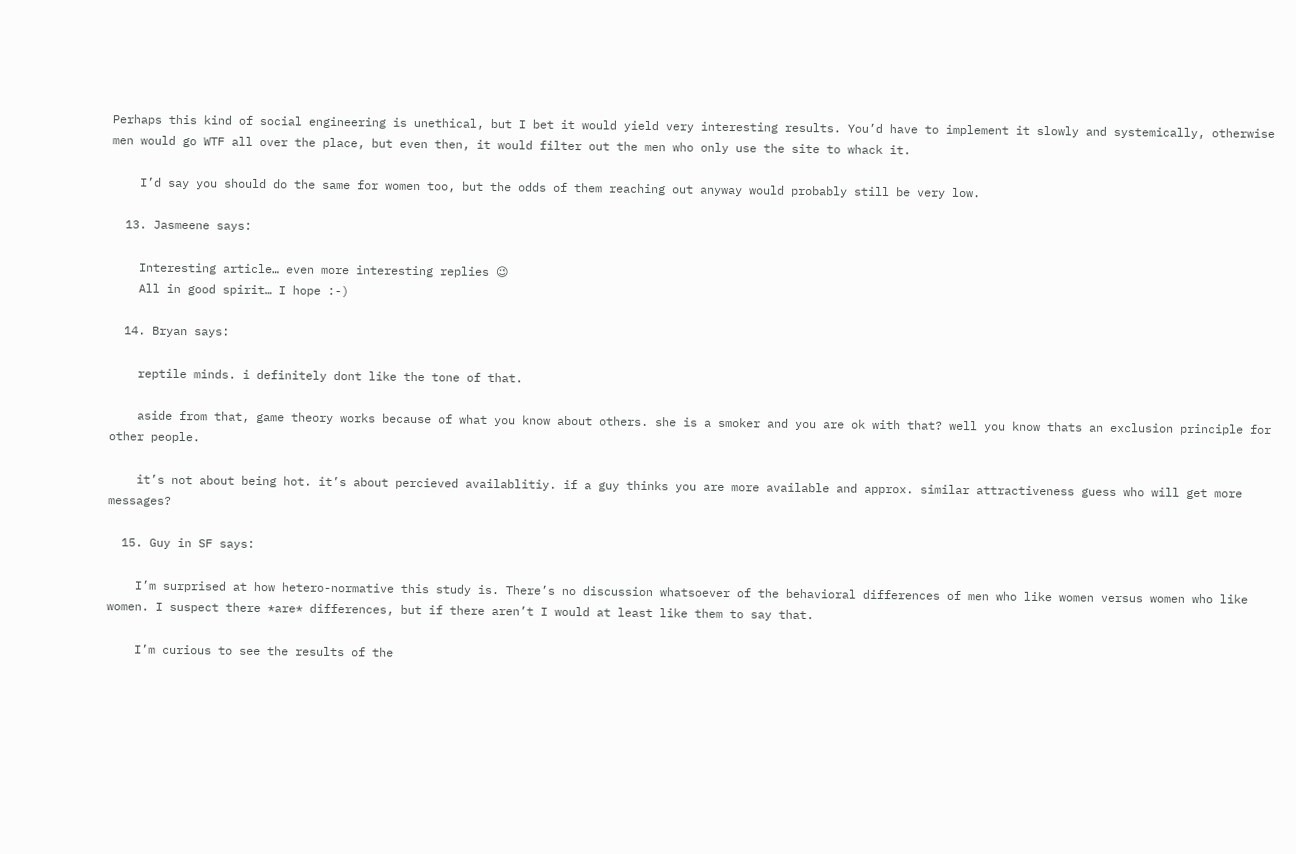Perhaps this kind of social engineering is unethical, but I bet it would yield very interesting results. You’d have to implement it slowly and systemically, otherwise men would go WTF all over the place, but even then, it would filter out the men who only use the site to whack it.

    I’d say you should do the same for women too, but the odds of them reaching out anyway would probably still be very low.

  13. Jasmeene says:

    Interesting article… even more interesting replies 😉
    All in good spirit… I hope :-)

  14. Bryan says:

    reptile minds. i definitely dont like the tone of that.

    aside from that, game theory works because of what you know about others. she is a smoker and you are ok with that? well you know thats an exclusion principle for other people.

    it’s not about being hot. it’s about percieved availablitiy. if a guy thinks you are more available and approx. similar attractiveness guess who will get more messages?

  15. Guy in SF says:

    I’m surprised at how hetero-normative this study is. There’s no discussion whatsoever of the behavioral differences of men who like women versus women who like women. I suspect there *are* differences, but if there aren’t I would at least like them to say that.

    I’m curious to see the results of the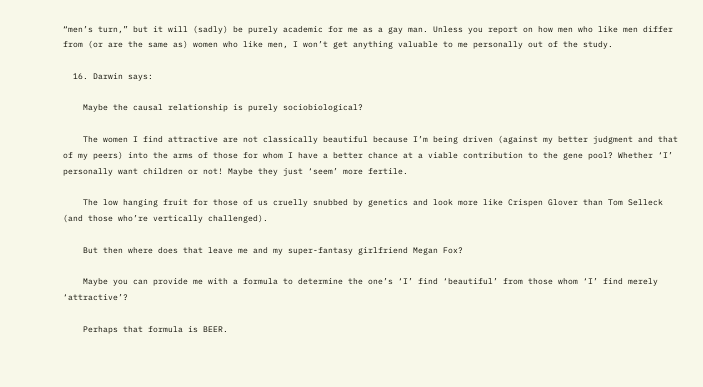“men’s turn,” but it will (sadly) be purely academic for me as a gay man. Unless you report on how men who like men differ from (or are the same as) women who like men, I won’t get anything valuable to me personally out of the study.

  16. Darwin says:

    Maybe the causal relationship is purely sociobiological?

    The women I find attractive are not classically beautiful because I’m being driven (against my better judgment and that of my peers) into the arms of those for whom I have a better chance at a viable contribution to the gene pool? Whether ‘I’ personally want children or not! Maybe they just ‘seem’ more fertile.

    The low hanging fruit for those of us cruelly snubbed by genetics and look more like Crispen Glover than Tom Selleck (and those who’re vertically challenged).

    But then where does that leave me and my super-fantasy girlfriend Megan Fox?

    Maybe you can provide me with a formula to determine the one’s ‘I’ find ‘beautiful’ from those whom ‘I’ find merely ‘attractive’?

    Perhaps that formula is BEER.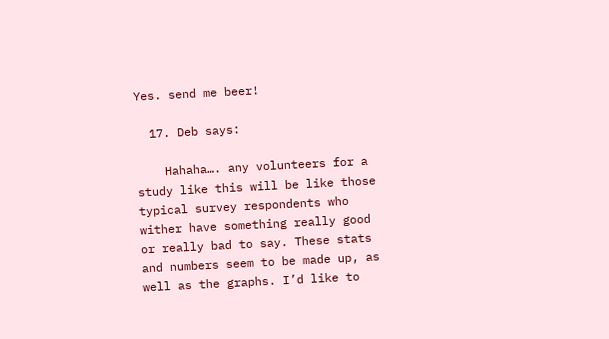Yes. send me beer!

  17. Deb says:

    Hahaha…. any volunteers for a study like this will be like those typical survey respondents who wither have something really good or really bad to say. These stats and numbers seem to be made up, as well as the graphs. I’d like to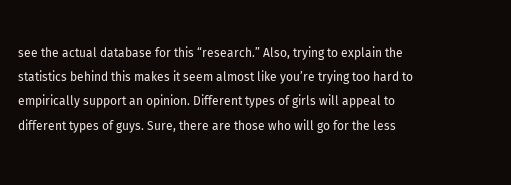see the actual database for this “research.” Also, trying to explain the statistics behind this makes it seem almost like you’re trying too hard to empirically support an opinion. Different types of girls will appeal to different types of guys. Sure, there are those who will go for the less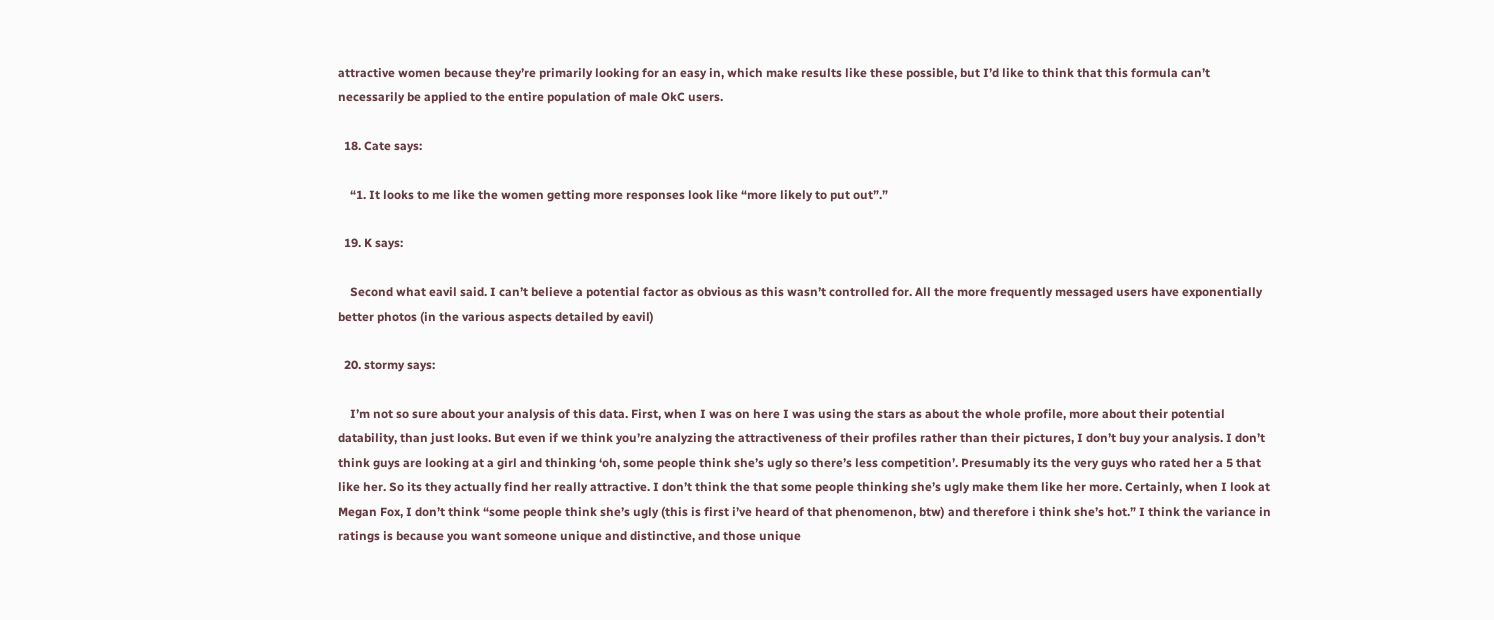attractive women because they’re primarily looking for an easy in, which make results like these possible, but I’d like to think that this formula can’t necessarily be applied to the entire population of male OkC users.

  18. Cate says:

    “1. It looks to me like the women getting more responses look like “more likely to put out”.”

  19. K says:

    Second what eavil said. I can’t believe a potential factor as obvious as this wasn’t controlled for. All the more frequently messaged users have exponentially better photos (in the various aspects detailed by eavil)

  20. stormy says:

    I’m not so sure about your analysis of this data. First, when I was on here I was using the stars as about the whole profile, more about their potential datability, than just looks. But even if we think you’re analyzing the attractiveness of their profiles rather than their pictures, I don’t buy your analysis. I don’t think guys are looking at a girl and thinking ‘oh, some people think she’s ugly so there’s less competition’. Presumably its the very guys who rated her a 5 that like her. So its they actually find her really attractive. I don’t think the that some people thinking she’s ugly make them like her more. Certainly, when I look at Megan Fox, I don’t think “some people think she’s ugly (this is first i’ve heard of that phenomenon, btw) and therefore i think she’s hot.” I think the variance in ratings is because you want someone unique and distinctive, and those unique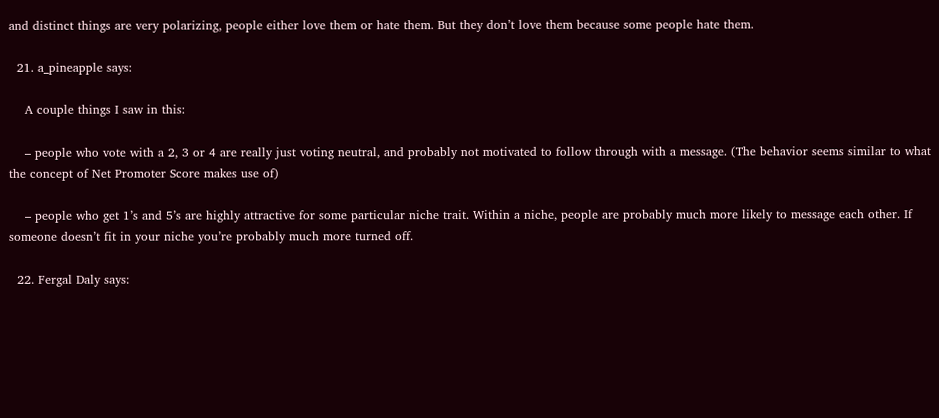and distinct things are very polarizing, people either love them or hate them. But they don’t love them because some people hate them.

  21. a_pineapple says:

    A couple things I saw in this:

    – people who vote with a 2, 3 or 4 are really just voting neutral, and probably not motivated to follow through with a message. (The behavior seems similar to what the concept of Net Promoter Score makes use of)

    – people who get 1’s and 5’s are highly attractive for some particular niche trait. Within a niche, people are probably much more likely to message each other. If someone doesn’t fit in your niche you’re probably much more turned off.

  22. Fergal Daly says: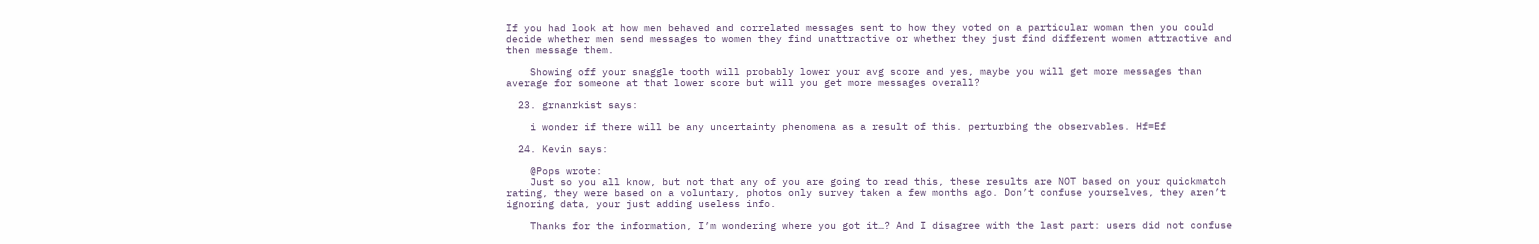If you had look at how men behaved and correlated messages sent to how they voted on a particular woman then you could decide whether men send messages to women they find unattractive or whether they just find different women attractive and then message them.

    Showing off your snaggle tooth will probably lower your avg score and yes, maybe you will get more messages than average for someone at that lower score but will you get more messages overall?

  23. grnanrkist says:

    i wonder if there will be any uncertainty phenomena as a result of this. perturbing the observables. Hf=Ef

  24. Kevin says:

    @Pops wrote:
    Just so you all know, but not that any of you are going to read this, these results are NOT based on your quickmatch rating, they were based on a voluntary, photos only survey taken a few months ago. Don’t confuse yourselves, they aren’t ignoring data, your just adding useless info.

    Thanks for the information, I’m wondering where you got it…? And I disagree with the last part: users did not confuse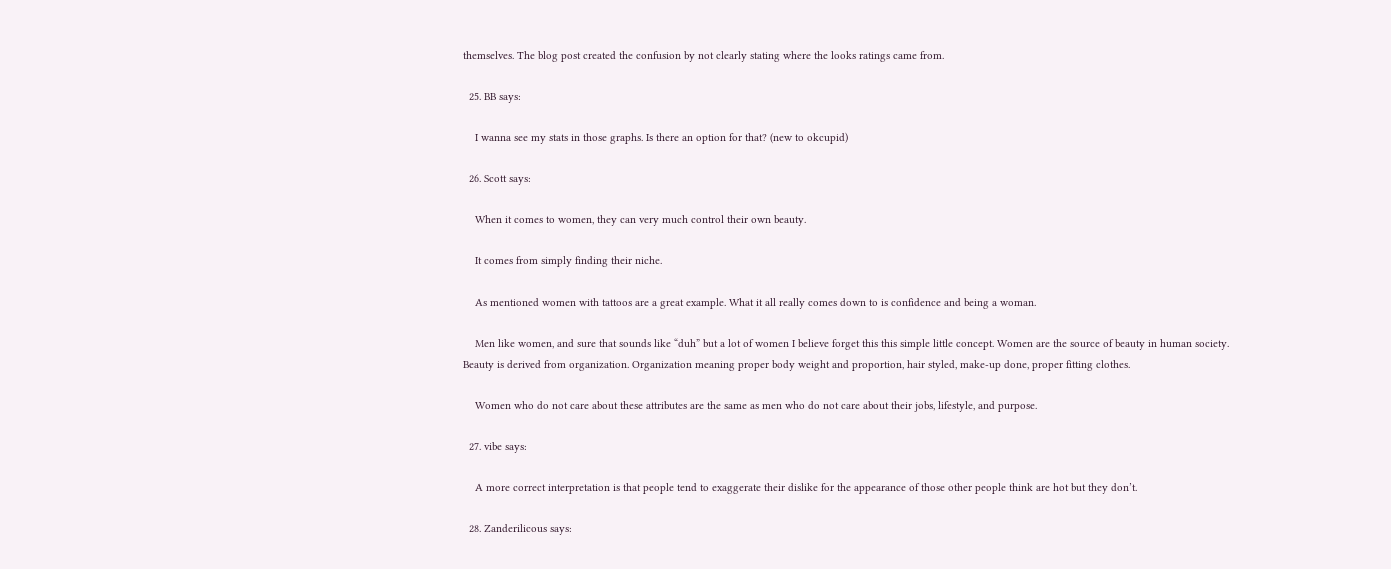themselves. The blog post created the confusion by not clearly stating where the looks ratings came from.

  25. BB says:

    I wanna see my stats in those graphs. Is there an option for that? (new to okcupid)

  26. Scott says:

    When it comes to women, they can very much control their own beauty.

    It comes from simply finding their niche.

    As mentioned women with tattoos are a great example. What it all really comes down to is confidence and being a woman.

    Men like women, and sure that sounds like “duh” but a lot of women I believe forget this this simple little concept. Women are the source of beauty in human society. Beauty is derived from organization. Organization meaning proper body weight and proportion, hair styled, make-up done, proper fitting clothes.

    Women who do not care about these attributes are the same as men who do not care about their jobs, lifestyle, and purpose.

  27. vibe says:

    A more correct interpretation is that people tend to exaggerate their dislike for the appearance of those other people think are hot but they don’t.

  28. Zanderilicous says: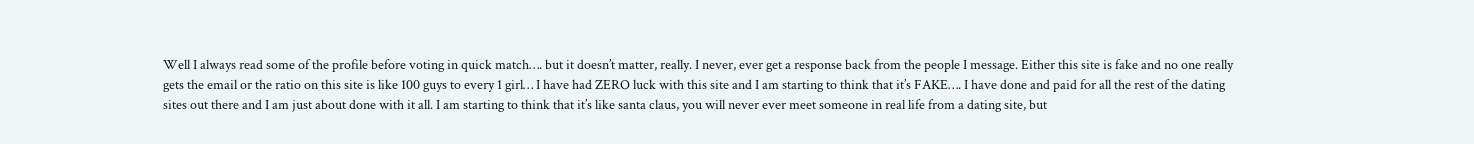Well I always read some of the profile before voting in quick match…. but it doesn’t matter, really. I never, ever get a response back from the people I message. Either this site is fake and no one really gets the email or the ratio on this site is like 100 guys to every 1 girl… I have had ZERO luck with this site and I am starting to think that it’s FAKE…. I have done and paid for all the rest of the dating sites out there and I am just about done with it all. I am starting to think that it’s like santa claus, you will never ever meet someone in real life from a dating site, but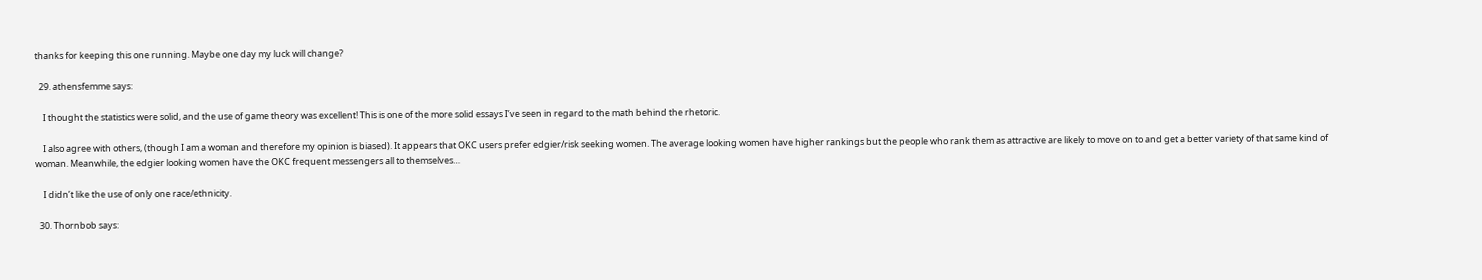thanks for keeping this one running. Maybe one day my luck will change?

  29. athensfemme says:

    I thought the statistics were solid, and the use of game theory was excellent! This is one of the more solid essays I’ve seen in regard to the math behind the rhetoric.

    I also agree with others, (though I am a woman and therefore my opinion is biased). It appears that OKC users prefer edgier/risk seeking women. The average looking women have higher rankings but the people who rank them as attractive are likely to move on to and get a better variety of that same kind of woman. Meanwhile, the edgier looking women have the OKC frequent messengers all to themselves…

    I didn’t like the use of only one race/ethnicity.

  30. Thornbob says: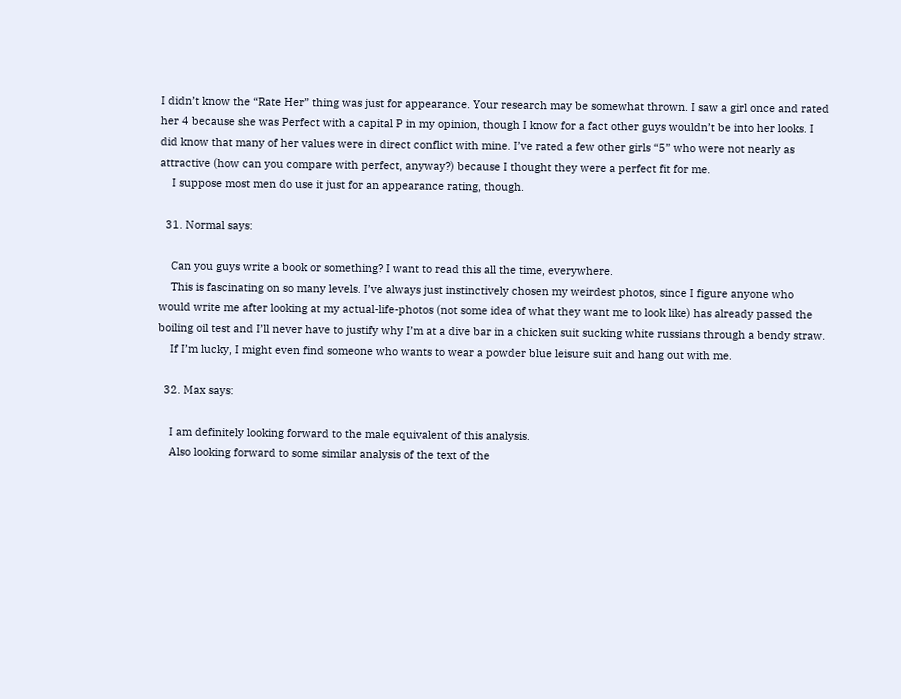I didn’t know the “Rate Her” thing was just for appearance. Your research may be somewhat thrown. I saw a girl once and rated her 4 because she was Perfect with a capital P in my opinion, though I know for a fact other guys wouldn’t be into her looks. I did know that many of her values were in direct conflict with mine. I’ve rated a few other girls “5” who were not nearly as attractive (how can you compare with perfect, anyway?) because I thought they were a perfect fit for me.
    I suppose most men do use it just for an appearance rating, though.

  31. Normal says:

    Can you guys write a book or something? I want to read this all the time, everywhere.
    This is fascinating on so many levels. I’ve always just instinctively chosen my weirdest photos, since I figure anyone who would write me after looking at my actual-life-photos (not some idea of what they want me to look like) has already passed the boiling oil test and I’ll never have to justify why I’m at a dive bar in a chicken suit sucking white russians through a bendy straw.
    If I’m lucky, I might even find someone who wants to wear a powder blue leisure suit and hang out with me.

  32. Max says:

    I am definitely looking forward to the male equivalent of this analysis.
    Also looking forward to some similar analysis of the text of the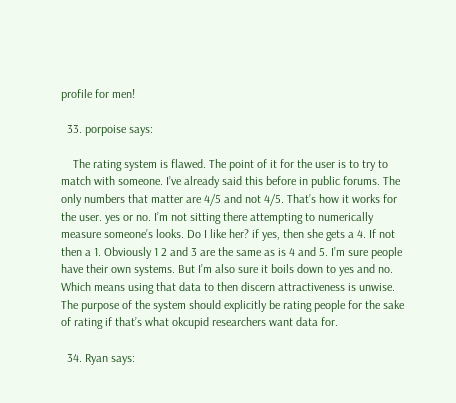profile for men!

  33. porpoise says:

    The rating system is flawed. The point of it for the user is to try to match with someone. I’ve already said this before in public forums. The only numbers that matter are 4/5 and not 4/5. That’s how it works for the user. yes or no. I’m not sitting there attempting to numerically measure someone’s looks. Do I like her? if yes, then she gets a 4. If not then a 1. Obviously 1 2 and 3 are the same as is 4 and 5. I’m sure people have their own systems. But I’m also sure it boils down to yes and no. Which means using that data to then discern attractiveness is unwise. The purpose of the system should explicitly be rating people for the sake of rating if that’s what okcupid researchers want data for.

  34. Ryan says: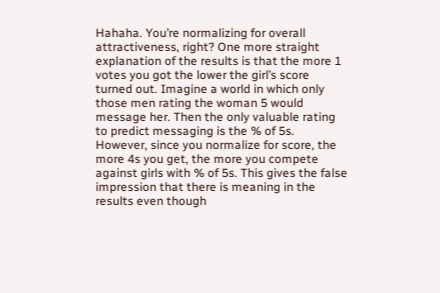Hahaha. You’re normalizing for overall attractiveness, right? One more straight explanation of the results is that the more 1 votes you got the lower the girl’s score turned out. Imagine a world in which only those men rating the woman 5 would message her. Then the only valuable rating to predict messaging is the % of 5s. However, since you normalize for score, the more 4s you get, the more you compete against girls with % of 5s. This gives the false impression that there is meaning in the results even though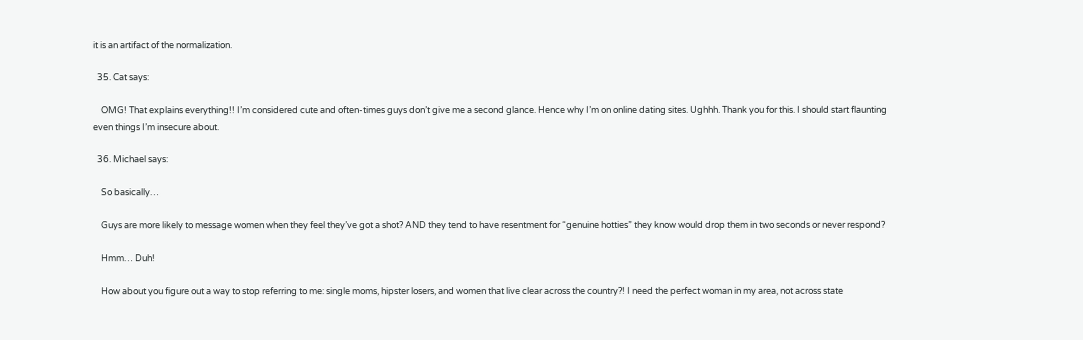it is an artifact of the normalization.

  35. Cat says:

    OMG! That explains everything!! I’m considered cute and often-times guys don’t give me a second glance. Hence why I’m on online dating sites. Ughhh. Thank you for this. I should start flaunting even things I’m insecure about.

  36. Michael says:

    So basically…

    Guys are more likely to message women when they feel they’ve got a shot? AND they tend to have resentment for “genuine hotties” they know would drop them in two seconds or never respond?

    Hmm… Duh!

    How about you figure out a way to stop referring to me: single moms, hipster losers, and women that live clear across the country?! I need the perfect woman in my area, not across state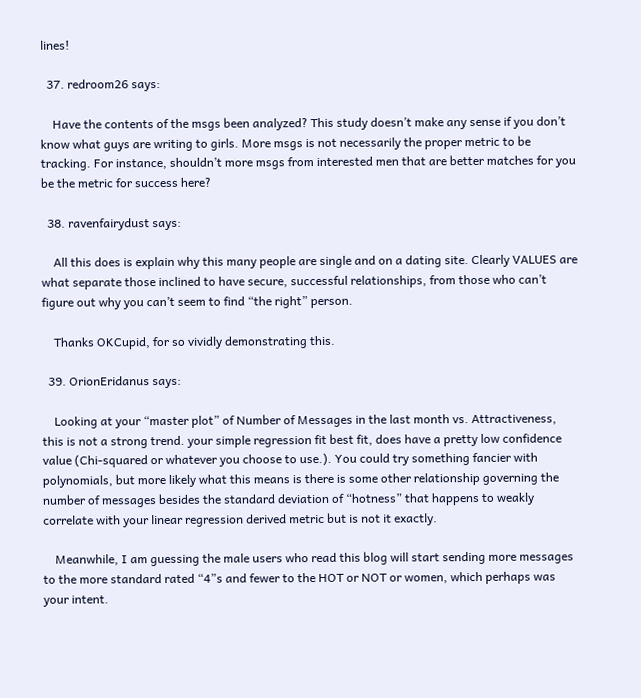lines!

  37. redroom26 says:

    Have the contents of the msgs been analyzed? This study doesn’t make any sense if you don’t know what guys are writing to girls. More msgs is not necessarily the proper metric to be tracking. For instance, shouldn’t more msgs from interested men that are better matches for you be the metric for success here?

  38. ravenfairydust says:

    All this does is explain why this many people are single and on a dating site. Clearly VALUES are what separate those inclined to have secure, successful relationships, from those who can’t figure out why you can’t seem to find “the right” person.

    Thanks OKCupid, for so vividly demonstrating this.

  39. OrionEridanus says:

    Looking at your “master plot” of Number of Messages in the last month vs. Attractiveness, this is not a strong trend. your simple regression fit best fit, does have a pretty low confidence value (Chi-squared or whatever you choose to use.). You could try something fancier with polynomials, but more likely what this means is there is some other relationship governing the number of messages besides the standard deviation of “hotness” that happens to weakly correlate with your linear regression derived metric but is not it exactly.

    Meanwhile, I am guessing the male users who read this blog will start sending more messages to the more standard rated “4”s and fewer to the HOT or NOT or women, which perhaps was your intent.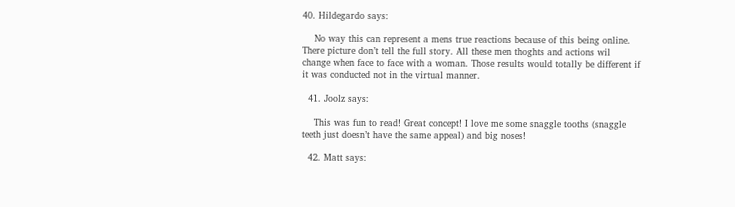40. Hildegardo says:

    No way this can represent a mens true reactions because of this being online. There picture don’t tell the full story. All these men thoghts and actions wil change when face to face with a woman. Those results would totally be different if it was conducted not in the virtual manner.

  41. Joolz says:

    This was fun to read! Great concept! I love me some snaggle tooths (snaggle teeth just doesn’t have the same appeal) and big noses!

  42. Matt says: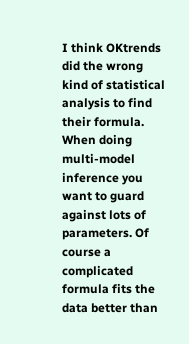I think OKtrends did the wrong kind of statistical analysis to find their formula. When doing multi-model inference you want to guard against lots of parameters. Of course a complicated formula fits the data better than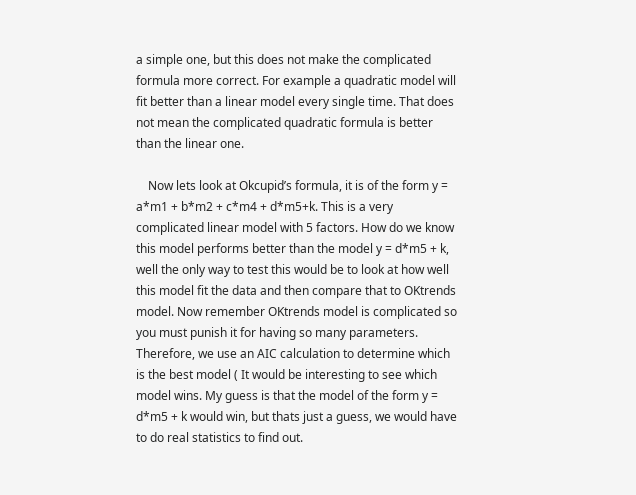a simple one, but this does not make the complicated formula more correct. For example a quadratic model will fit better than a linear model every single time. That does not mean the complicated quadratic formula is better than the linear one.

    Now lets look at Okcupid’s formula, it is of the form y = a*m1 + b*m2 + c*m4 + d*m5+k. This is a very complicated linear model with 5 factors. How do we know this model performs better than the model y = d*m5 + k, well the only way to test this would be to look at how well this model fit the data and then compare that to OKtrends model. Now remember OKtrends model is complicated so you must punish it for having so many parameters. Therefore, we use an AIC calculation to determine which is the best model ( It would be interesting to see which model wins. My guess is that the model of the form y = d*m5 + k would win, but thats just a guess, we would have to do real statistics to find out.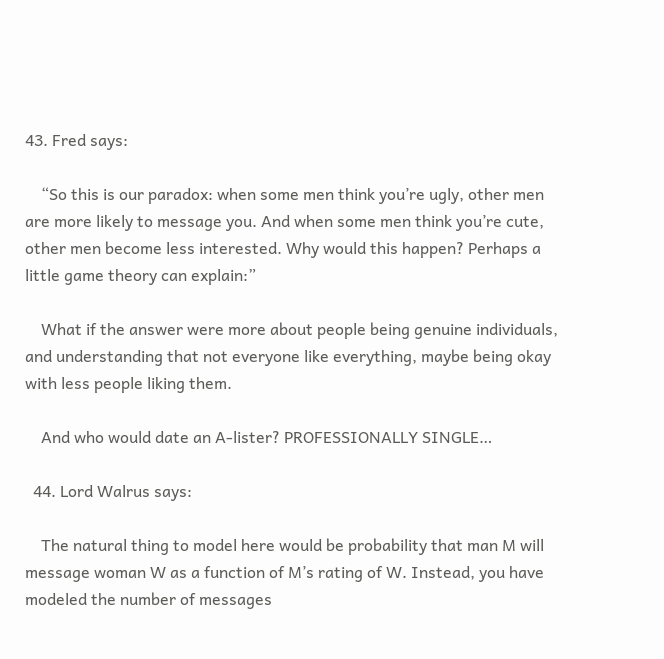43. Fred says:

    “So this is our paradox: when some men think you’re ugly, other men are more likely to message you. And when some men think you’re cute, other men become less interested. Why would this happen? Perhaps a little game theory can explain:”

    What if the answer were more about people being genuine individuals, and understanding that not everyone like everything, maybe being okay with less people liking them.

    And who would date an A-lister? PROFESSIONALLY SINGLE…

  44. Lord Walrus says:

    The natural thing to model here would be probability that man M will message woman W as a function of M’s rating of W. Instead, you have modeled the number of messages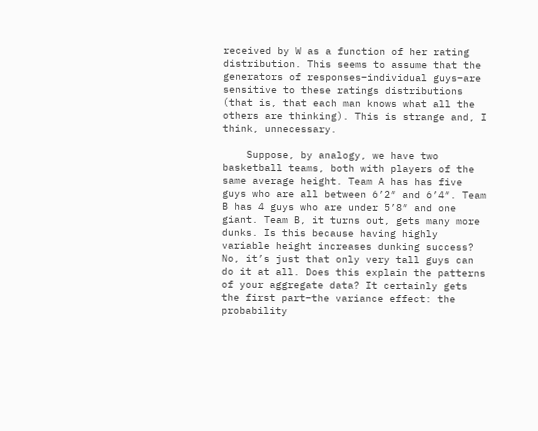received by W as a function of her rating distribution. This seems to assume that the generators of responses–individual guys–are sensitive to these ratings distributions (that is, that each man knows what all the others are thinking). This is strange and, I think, unnecessary.

    Suppose, by analogy, we have two basketball teams, both with players of the same average height. Team A has has five guys who are all between 6’2″ and 6’4″. Team B has 4 guys who are under 5’8″ and one giant. Team B, it turns out, gets many more dunks. Is this because having highly variable height increases dunking success? No, it’s just that only very tall guys can do it at all. Does this explain the patterns of your aggregate data? It certainly gets the first part–the variance effect: the probability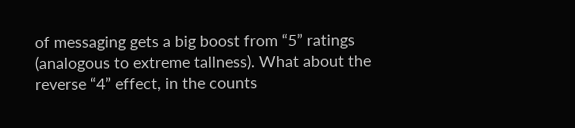of messaging gets a big boost from “5” ratings (analogous to extreme tallness). What about the reverse “4” effect, in the counts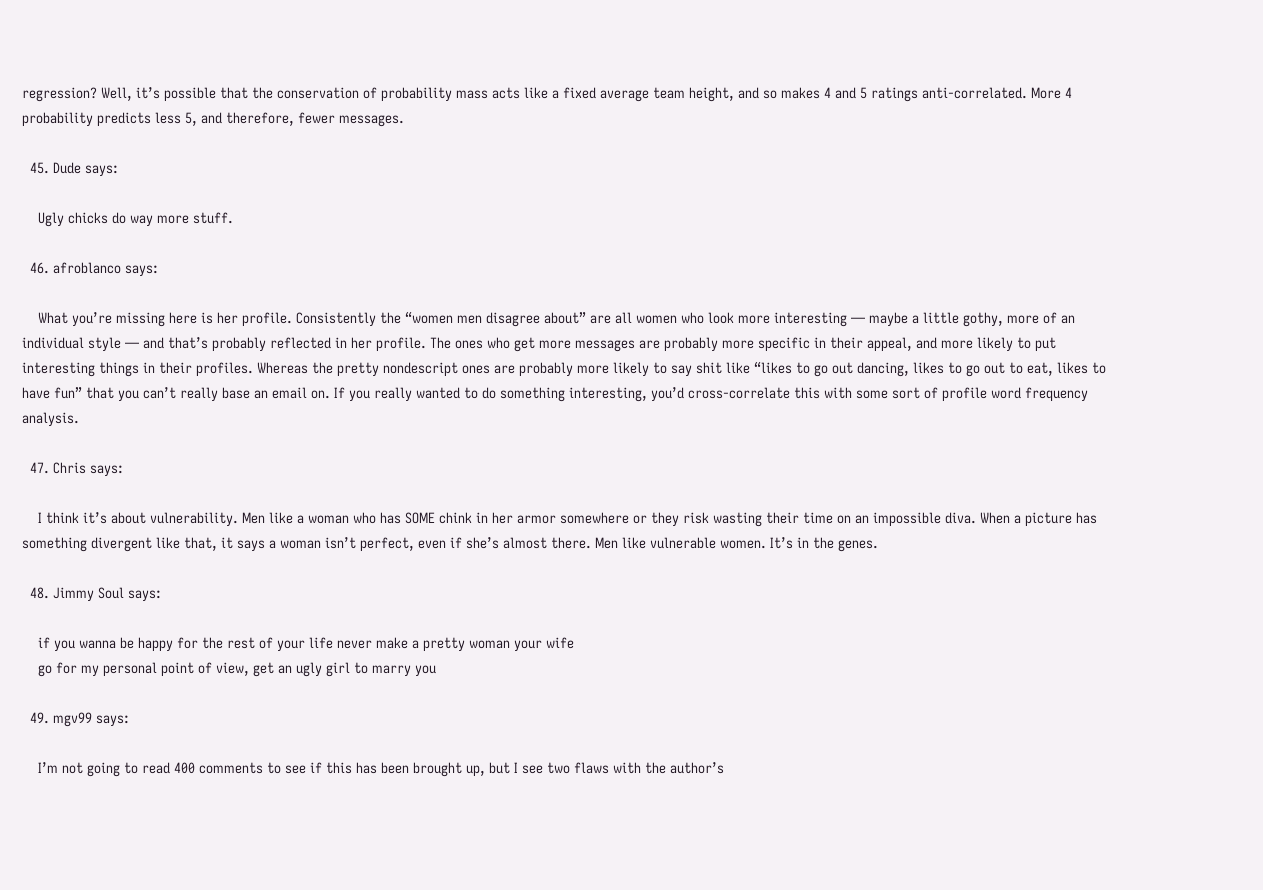regression? Well, it’s possible that the conservation of probability mass acts like a fixed average team height, and so makes 4 and 5 ratings anti-correlated. More 4 probability predicts less 5, and therefore, fewer messages.

  45. Dude says:

    Ugly chicks do way more stuff.

  46. afroblanco says:

    What you’re missing here is her profile. Consistently the “women men disagree about” are all women who look more interesting — maybe a little gothy, more of an individual style — and that’s probably reflected in her profile. The ones who get more messages are probably more specific in their appeal, and more likely to put interesting things in their profiles. Whereas the pretty nondescript ones are probably more likely to say shit like “likes to go out dancing, likes to go out to eat, likes to have fun” that you can’t really base an email on. If you really wanted to do something interesting, you’d cross-correlate this with some sort of profile word frequency analysis.

  47. Chris says:

    I think it’s about vulnerability. Men like a woman who has SOME chink in her armor somewhere or they risk wasting their time on an impossible diva. When a picture has something divergent like that, it says a woman isn’t perfect, even if she’s almost there. Men like vulnerable women. It’s in the genes.

  48. Jimmy Soul says:

    if you wanna be happy for the rest of your life never make a pretty woman your wife
    go for my personal point of view, get an ugly girl to marry you

  49. mgv99 says:

    I’m not going to read 400 comments to see if this has been brought up, but I see two flaws with the author’s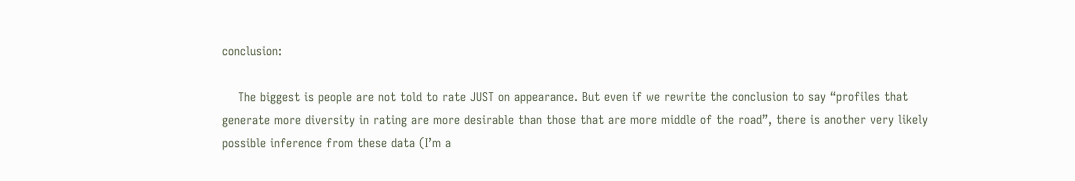conclusion:

    The biggest is people are not told to rate JUST on appearance. But even if we rewrite the conclusion to say “profiles that generate more diversity in rating are more desirable than those that are more middle of the road”, there is another very likely possible inference from these data (I’m a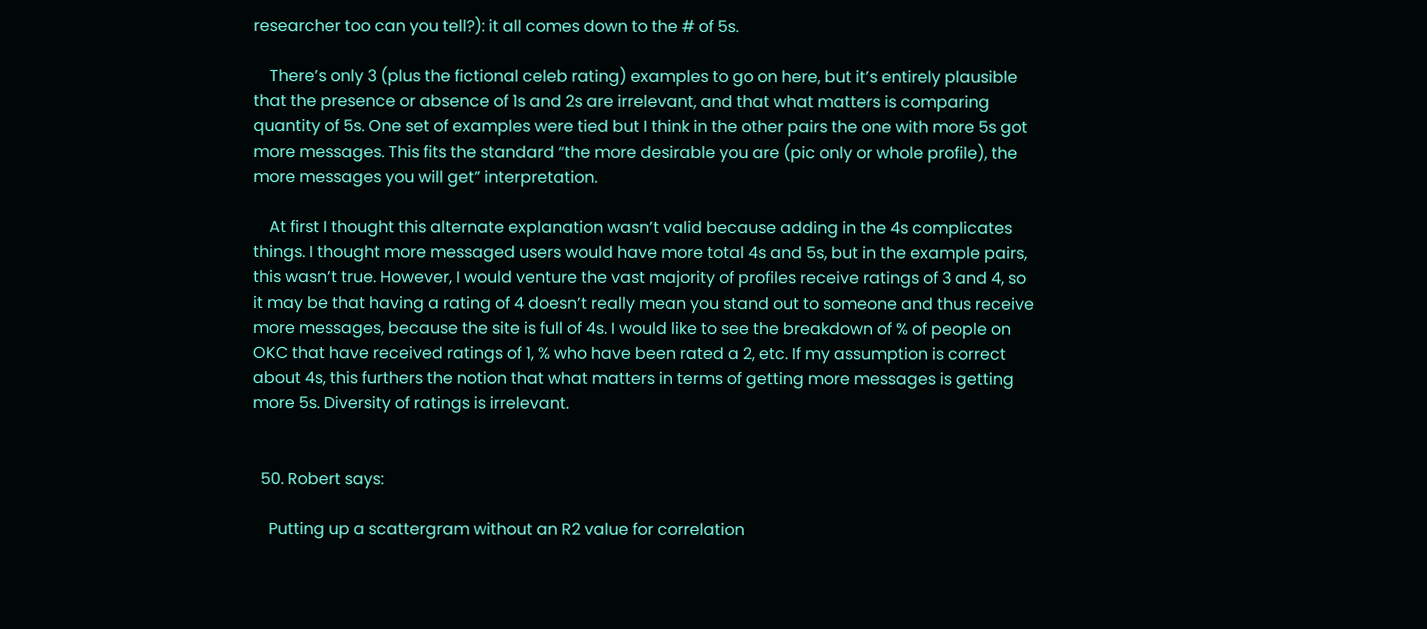researcher too can you tell?): it all comes down to the # of 5s.

    There’s only 3 (plus the fictional celeb rating) examples to go on here, but it’s entirely plausible that the presence or absence of 1s and 2s are irrelevant, and that what matters is comparing quantity of 5s. One set of examples were tied but I think in the other pairs the one with more 5s got more messages. This fits the standard “the more desirable you are (pic only or whole profile), the more messages you will get” interpretation.

    At first I thought this alternate explanation wasn’t valid because adding in the 4s complicates things. I thought more messaged users would have more total 4s and 5s, but in the example pairs, this wasn’t true. However, I would venture the vast majority of profiles receive ratings of 3 and 4, so it may be that having a rating of 4 doesn’t really mean you stand out to someone and thus receive more messages, because the site is full of 4s. I would like to see the breakdown of % of people on OKC that have received ratings of 1, % who have been rated a 2, etc. If my assumption is correct about 4s, this furthers the notion that what matters in terms of getting more messages is getting more 5s. Diversity of ratings is irrelevant.


  50. Robert says:

    Putting up a scattergram without an R2 value for correlation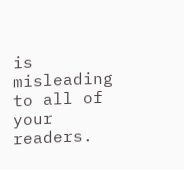is misleading to all of your readers.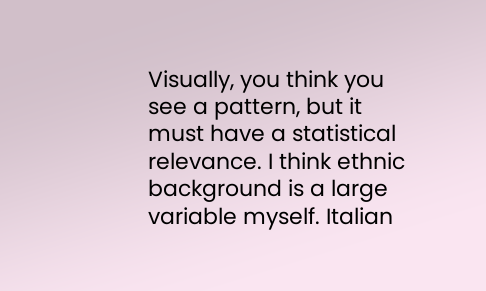Visually, you think you see a pattern, but it must have a statistical relevance. I think ethnic background is a large variable myself. Italian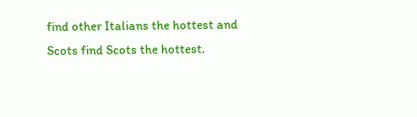find other Italians the hottest and Scots find Scots the hottest.